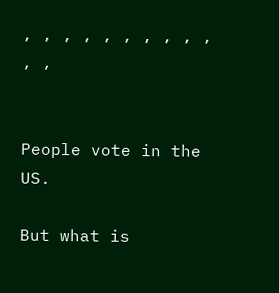, , , , , , , , , , , ,


People vote in the US.

But what is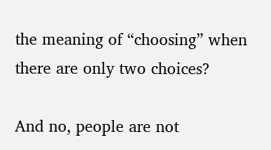the meaning of “choosing” when there are only two choices?

And no, people are not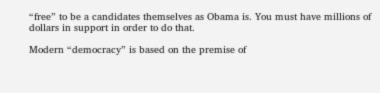“free” to be a candidates themselves as Obama is. You must have millions of dollars in support in order to do that.

Modern “democracy” is based on the premise of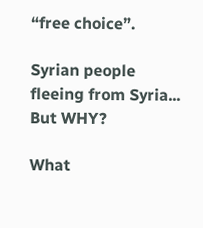“free choice”.

Syrian people fleeing from Syria... But WHY?

What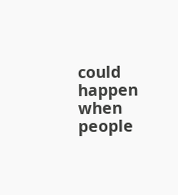could happen when people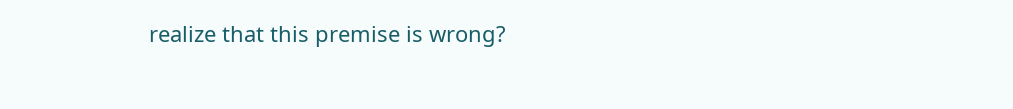realize that this premise is wrong?